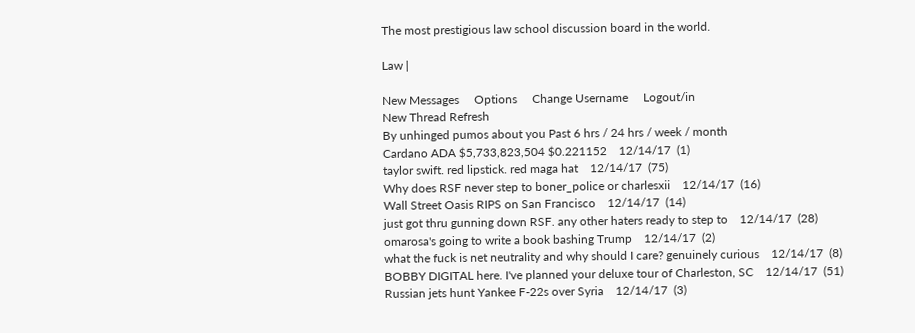The most prestigious law school discussion board in the world.

Law |

New Messages     Options     Change Username     Logout/in
New Thread Refresh
By unhinged pumos about you Past 6 hrs / 24 hrs / week / month
Cardano ADA $5,733,823,504 $0.221152    12/14/17  (1)
taylor swift. red lipstick. red maga hat    12/14/17  (75)
Why does RSF never step to boner_police or charlesxii    12/14/17  (16)
Wall Street Oasis RIPS on San Francisco    12/14/17  (14)
just got thru gunning down RSF. any other haters ready to step to    12/14/17  (28)
omarosa's going to write a book bashing Trump    12/14/17  (2)
what the fuck is net neutrality and why should I care? genuinely curious    12/14/17  (8)
BOBBY DIGITAL here. I've planned your deluxe tour of Charleston, SC    12/14/17  (51)
Russian jets hunt Yankee F-22s over Syria    12/14/17  (3)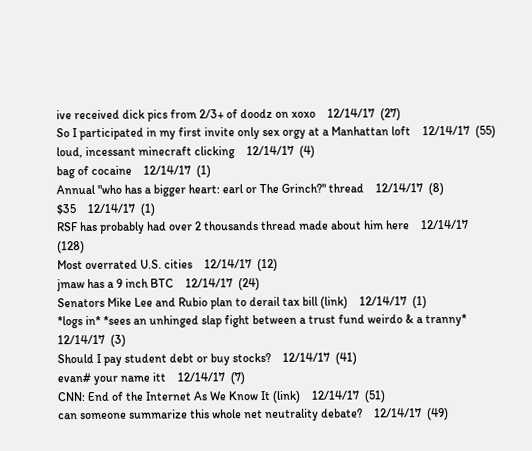ive received dick pics from 2/3+ of doodz on xoxo    12/14/17  (27)
So I participated in my first invite only sex orgy at a Manhattan loft    12/14/17  (55)
loud, incessant minecraft clicking    12/14/17  (4)
bag of cocaine    12/14/17  (1)
Annual "who has a bigger heart: earl or The Grinch?" thread    12/14/17  (8)
$35    12/14/17  (1)
RSF has probably had over 2 thousands thread made about him here    12/14/17  (128)
Most overrated U.S. cities    12/14/17  (12)
jmaw has a 9 inch BTC    12/14/17  (24)
Senators Mike Lee and Rubio plan to derail tax bill (link)    12/14/17  (1)
*logs in* *sees an unhinged slap fight between a trust fund weirdo & a tranny*    12/14/17  (3)
Should I pay student debt or buy stocks?    12/14/17  (41)
evan# your name itt    12/14/17  (7)
CNN: End of the Internet As We Know It (link)    12/14/17  (51)
can someone summarize this whole net neutrality debate?    12/14/17  (49)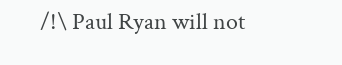/!\ Paul Ryan will not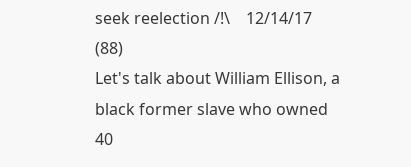seek reelection /!\    12/14/17  (88)
Let's talk about William Ellison, a black former slave who owned 40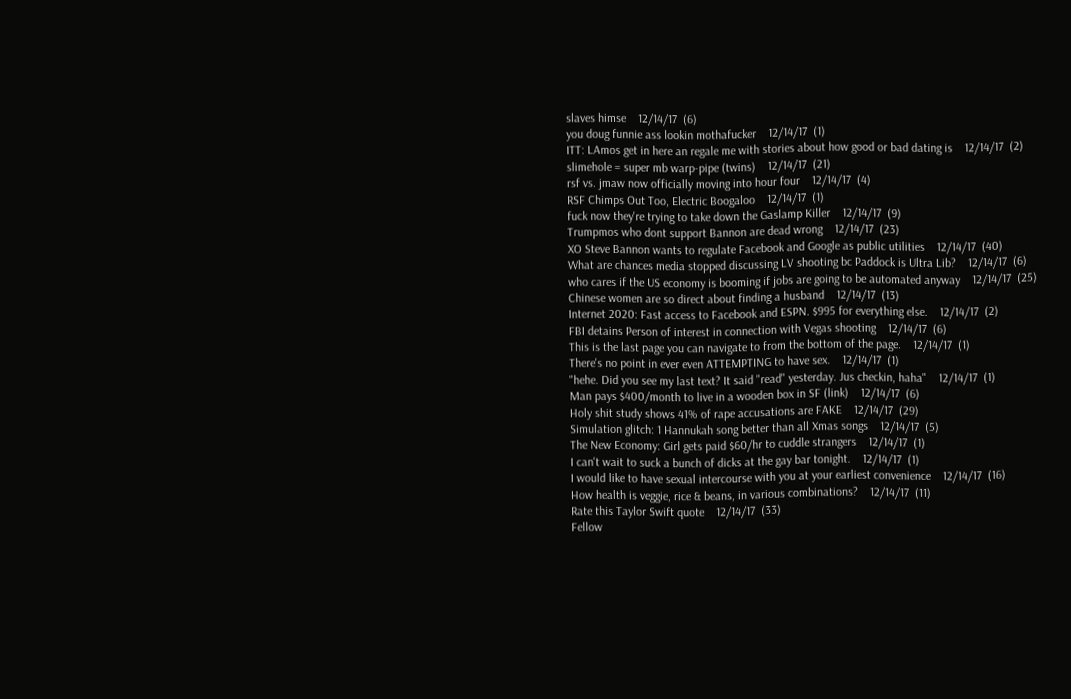slaves himse    12/14/17  (6)
you doug funnie ass lookin mothafucker    12/14/17  (1)
ITT: LAmos get in here an regale me with stories about how good or bad dating is    12/14/17  (2)
slimehole = super mb warp-pipe (twins)    12/14/17  (21)
rsf vs. jmaw now officially moving into hour four    12/14/17  (4)
RSF Chimps Out Too, Electric Boogaloo    12/14/17  (1)
fuck now they're trying to take down the Gaslamp Killer    12/14/17  (9)
Trumpmos who dont support Bannon are dead wrong    12/14/17  (23)
XO Steve Bannon wants to regulate Facebook and Google as public utilities    12/14/17  (40)
What are chances media stopped discussing LV shooting bc Paddock is Ultra Lib?    12/14/17  (6)
who cares if the US economy is booming if jobs are going to be automated anyway    12/14/17  (25)
Chinese women are so direct about finding a husband    12/14/17  (13)
Internet 2020: Fast access to Facebook and ESPN. $995 for everything else.    12/14/17  (2)
FBI detains Person of interest in connection with Vegas shooting    12/14/17  (6)
This is the last page you can navigate to from the bottom of the page.    12/14/17  (1)
There's no point in ever even ATTEMPTING to have sex.    12/14/17  (1)
"hehe. Did you see my last text? It said "read" yesterday. Jus checkin, haha"    12/14/17  (1)
Man pays $400/month to live in a wooden box in SF (link)    12/14/17  (6)
Holy shit study shows 41% of rape accusations are FAKE    12/14/17  (29)
Simulation glitch: 1 Hannukah song better than all Xmas songs    12/14/17  (5)
The New Economy: Girl gets paid $60/hr to cuddle strangers    12/14/17  (1)
I can't wait to suck a bunch of dicks at the gay bar tonight.    12/14/17  (1)
I would like to have sexual intercourse with you at your earliest convenience    12/14/17  (16)
How health is veggie, rice & beans, in various combinations?    12/14/17  (11)
Rate this Taylor Swift quote    12/14/17  (33)
Fellow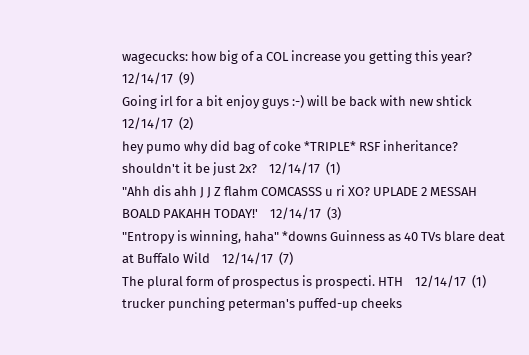wagecucks: how big of a COL increase you getting this year?    12/14/17  (9)
Going irl for a bit enjoy guys :-) will be back with new shtick    12/14/17  (2)
hey pumo why did bag of coke *TRIPLE* RSF inheritance? shouldn't it be just 2x?    12/14/17  (1)
"Ahh dis ahh J J Z flahm COMCASSS u ri XO? UPLADE 2 MESSAH BOALD PAKAHH TODAY!'    12/14/17  (3)
"Entropy is winning, haha" *downs Guinness as 40 TVs blare deat at Buffalo Wild    12/14/17  (7)
The plural form of prospectus is prospecti. HTH    12/14/17  (1)
trucker punching peterman's puffed-up cheeks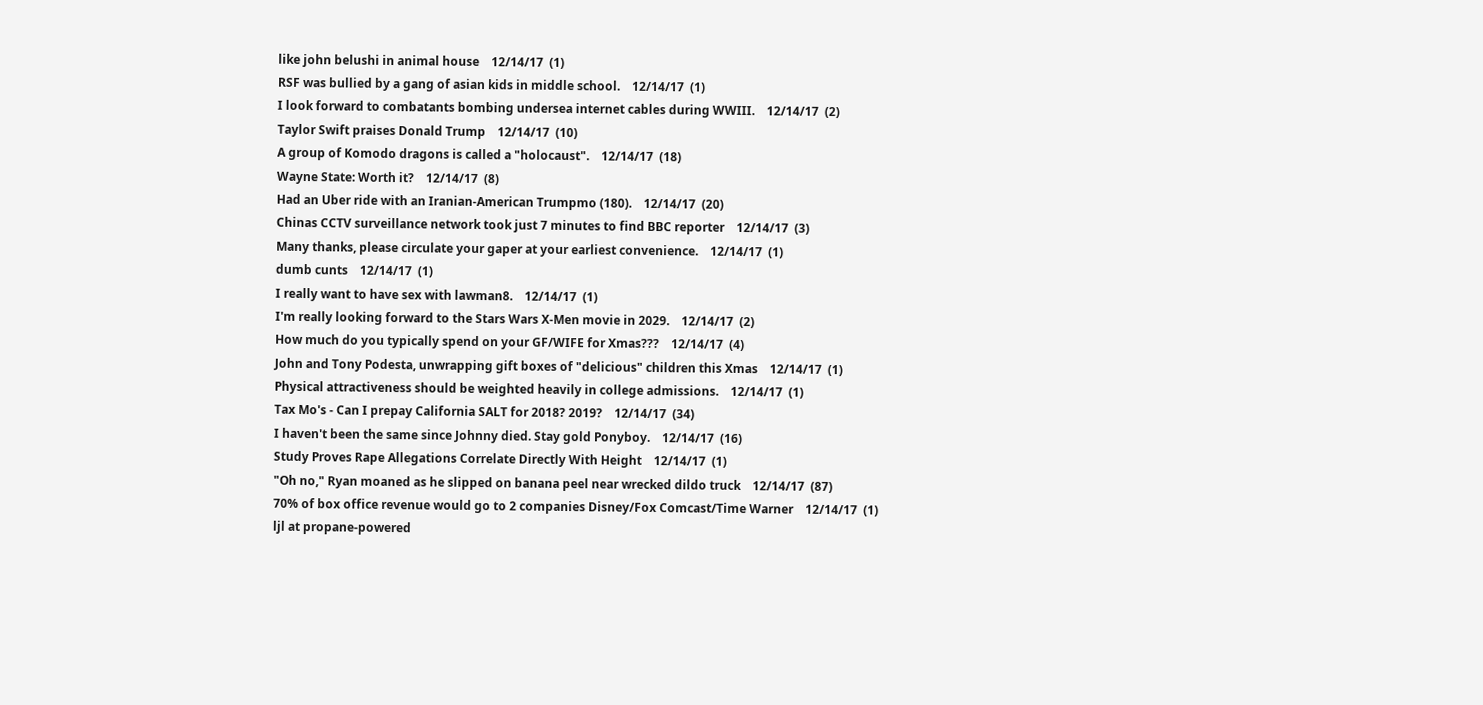like john belushi in animal house    12/14/17  (1)
RSF was bullied by a gang of asian kids in middle school.    12/14/17  (1)
I look forward to combatants bombing undersea internet cables during WWIII.    12/14/17  (2)
Taylor Swift praises Donald Trump    12/14/17  (10)
A group of Komodo dragons is called a "holocaust".    12/14/17  (18)
Wayne State: Worth it?    12/14/17  (8)
Had an Uber ride with an Iranian-American Trumpmo (180).    12/14/17  (20)
Chinas CCTV surveillance network took just 7 minutes to find BBC reporter    12/14/17  (3)
Many thanks, please circulate your gaper at your earliest convenience.    12/14/17  (1)
dumb cunts    12/14/17  (1)
I really want to have sex with lawman8.    12/14/17  (1)
I'm really looking forward to the Stars Wars X-Men movie in 2029.    12/14/17  (2)
How much do you typically spend on your GF/WIFE for Xmas???    12/14/17  (4)
John and Tony Podesta, unwrapping gift boxes of "delicious" children this Xmas    12/14/17  (1)
Physical attractiveness should be weighted heavily in college admissions.    12/14/17  (1)
Tax Mo's - Can I prepay California SALT for 2018? 2019?    12/14/17  (34)
I haven't been the same since Johnny died. Stay gold Ponyboy.    12/14/17  (16)
Study Proves Rape Allegations Correlate Directly With Height    12/14/17  (1)
"Oh no," Ryan moaned as he slipped on banana peel near wrecked dildo truck    12/14/17  (87)
70% of box office revenue would go to 2 companies Disney/Fox Comcast/Time Warner    12/14/17  (1)
ljl at propane-powered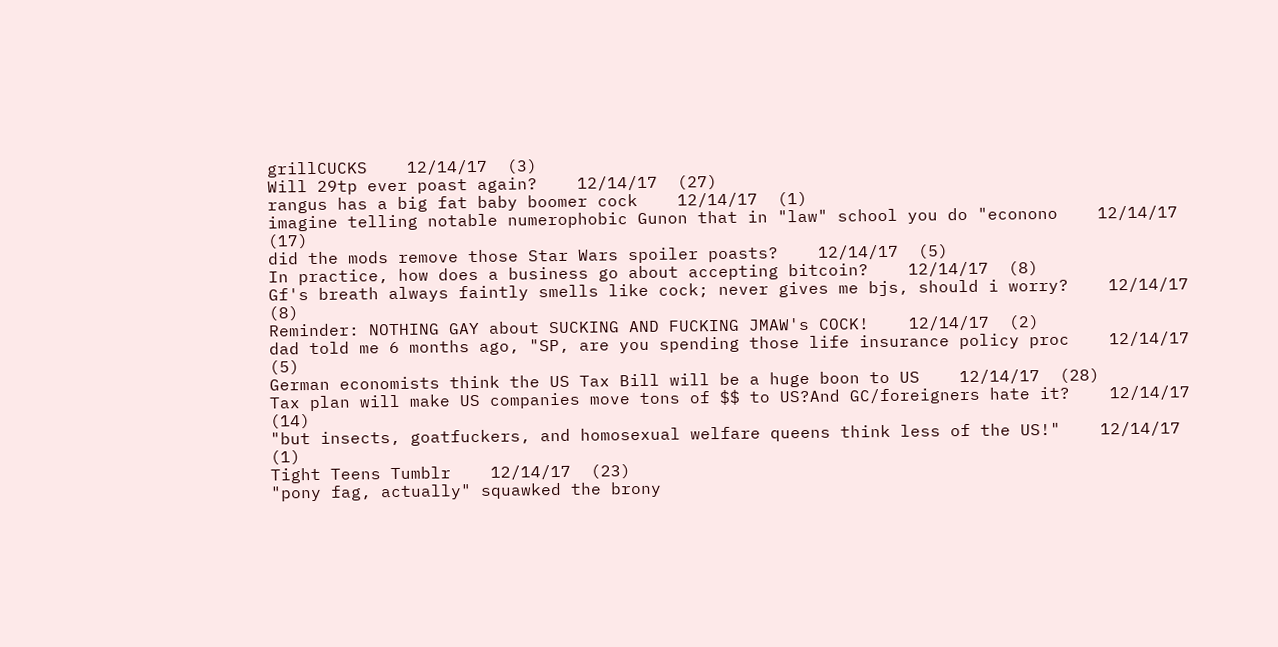grillCUCKS    12/14/17  (3)
Will 29tp ever poast again?    12/14/17  (27)
rangus has a big fat baby boomer cock    12/14/17  (1)
imagine telling notable numerophobic Gunon that in "law" school you do "econono    12/14/17  (17)
did the mods remove those Star Wars spoiler poasts?    12/14/17  (5)
In practice, how does a business go about accepting bitcoin?    12/14/17  (8)
Gf's breath always faintly smells like cock; never gives me bjs, should i worry?    12/14/17  (8)
Reminder: NOTHING GAY about SUCKING AND FUCKING JMAW's COCK!    12/14/17  (2)
dad told me 6 months ago, "SP, are you spending those life insurance policy proc    12/14/17  (5)
German economists think the US Tax Bill will be a huge boon to US    12/14/17  (28)
Tax plan will make US companies move tons of $$ to US?And GC/foreigners hate it?    12/14/17  (14)
"but insects, goatfuckers, and homosexual welfare queens think less of the US!"    12/14/17  (1)
Tight Teens Tumblr    12/14/17  (23)
"pony fag, actually" squawked the brony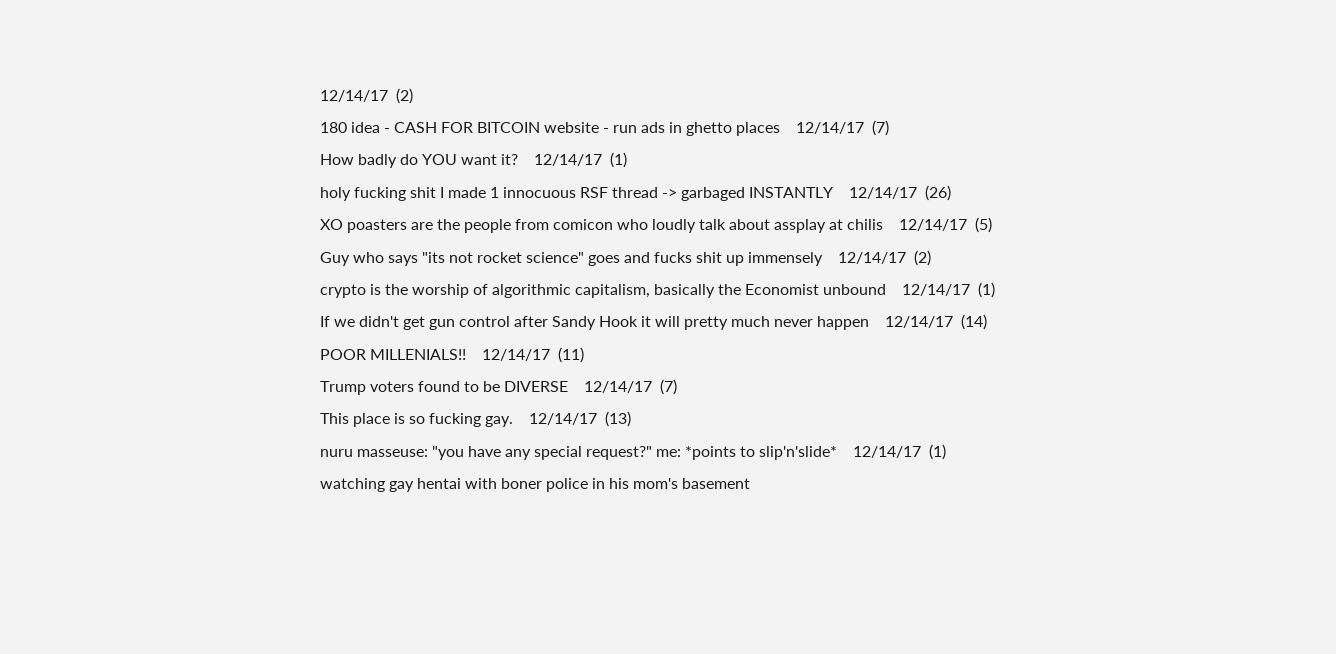12/14/17  (2)
180 idea - CASH FOR BITCOIN website - run ads in ghetto places    12/14/17  (7)
How badly do YOU want it?    12/14/17  (1)
holy fucking shit I made 1 innocuous RSF thread -> garbaged INSTANTLY    12/14/17  (26)
XO poasters are the people from comicon who loudly talk about assplay at chilis    12/14/17  (5)
Guy who says "its not rocket science" goes and fucks shit up immensely    12/14/17  (2)
crypto is the worship of algorithmic capitalism, basically the Economist unbound    12/14/17  (1)
If we didn't get gun control after Sandy Hook it will pretty much never happen    12/14/17  (14)
POOR MILLENIALS!!    12/14/17  (11)
Trump voters found to be DIVERSE    12/14/17  (7)
This place is so fucking gay.    12/14/17  (13)
nuru masseuse: "you have any special request?" me: *points to slip'n'slide*    12/14/17  (1)
watching gay hentai with boner police in his mom's basement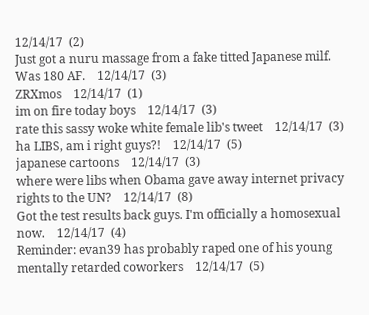12/14/17  (2)
Just got a nuru massage from a fake titted Japanese milf. Was 180 AF.    12/14/17  (3)
ZRXmos    12/14/17  (1)
im on fire today boys    12/14/17  (3)
rate this sassy woke white female lib's tweet    12/14/17  (3)
ha LIBS, am i right guys?!    12/14/17  (5)
japanese cartoons    12/14/17  (3)
where were libs when Obama gave away internet privacy rights to the UN?    12/14/17  (8)
Got the test results back guys. I'm officially a homosexual now.    12/14/17  (4)
Reminder: evan39 has probably raped one of his young mentally retarded coworkers    12/14/17  (5)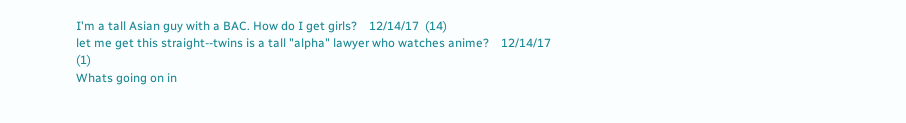I'm a tall Asian guy with a BAC. How do I get girls?    12/14/17  (14)
let me get this straight--twins is a tall "alpha" lawyer who watches anime?    12/14/17  (1)
Whats going on in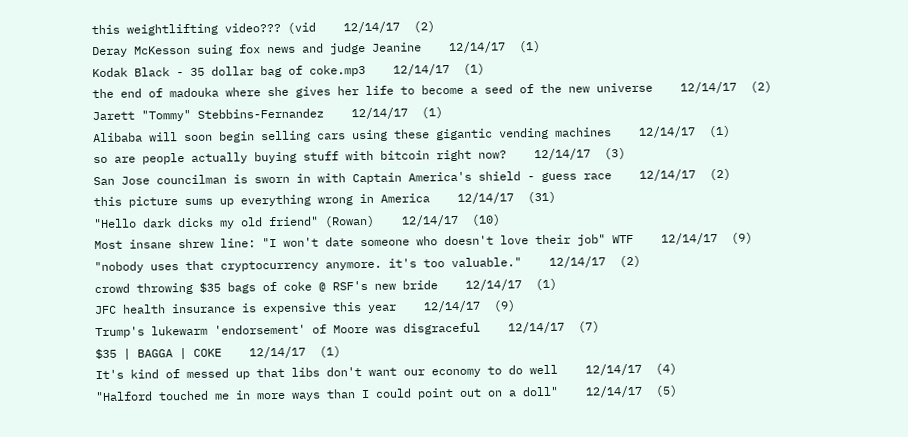this weightlifting video??? (vid    12/14/17  (2)
Deray McKesson suing fox news and judge Jeanine    12/14/17  (1)
Kodak Black - 35 dollar bag of coke.mp3    12/14/17  (1)
the end of madouka where she gives her life to become a seed of the new universe    12/14/17  (2)
Jarett "Tommy" Stebbins-Fernandez    12/14/17  (1)
Alibaba will soon begin selling cars using these gigantic vending machines    12/14/17  (1)
so are people actually buying stuff with bitcoin right now?    12/14/17  (3)
San Jose councilman is sworn in with Captain America's shield - guess race    12/14/17  (2)
this picture sums up everything wrong in America    12/14/17  (31)
"Hello dark dicks my old friend" (Rowan)    12/14/17  (10)
Most insane shrew line: "I won't date someone who doesn't love their job" WTF    12/14/17  (9)
"nobody uses that cryptocurrency anymore. it's too valuable."    12/14/17  (2)
crowd throwing $35 bags of coke @ RSF's new bride    12/14/17  (1)
JFC health insurance is expensive this year    12/14/17  (9)
Trump's lukewarm 'endorsement' of Moore was disgraceful    12/14/17  (7)
$35 | BAGGA | COKE    12/14/17  (1)
It's kind of messed up that libs don't want our economy to do well    12/14/17  (4)
"Halford touched me in more ways than I could point out on a doll"    12/14/17  (5)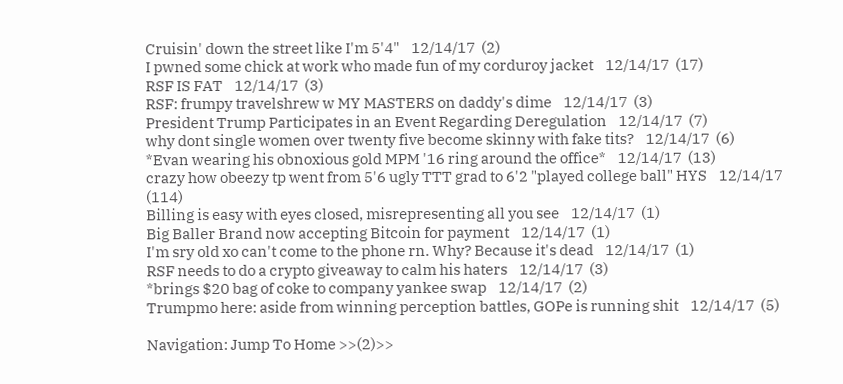Cruisin' down the street like I'm 5'4"    12/14/17  (2)
I pwned some chick at work who made fun of my corduroy jacket    12/14/17  (17)
RSF IS FAT    12/14/17  (3)
RSF: frumpy travelshrew w MY MASTERS on daddy's dime    12/14/17  (3)
President Trump Participates in an Event Regarding Deregulation    12/14/17  (7)
why dont single women over twenty five become skinny with fake tits?    12/14/17  (6)
*Evan wearing his obnoxious gold MPM '16 ring around the office*    12/14/17  (13)
crazy how obeezy tp went from 5'6 ugly TTT grad to 6'2 "played college ball" HYS    12/14/17  (114)
Billing is easy with eyes closed, misrepresenting all you see    12/14/17  (1)
Big Baller Brand now accepting Bitcoin for payment    12/14/17  (1)
I'm sry old xo can't come to the phone rn. Why? Because it's dead    12/14/17  (1)
RSF needs to do a crypto giveaway to calm his haters    12/14/17  (3)
*brings $20 bag of coke to company yankee swap    12/14/17  (2)
Trumpmo here: aside from winning perception battles, GOPe is running shit    12/14/17  (5)

Navigation: Jump To Home >>(2)>>